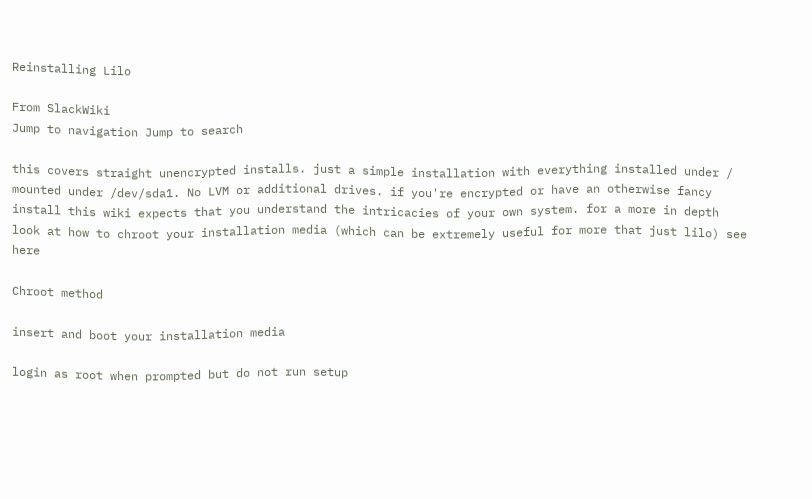Reinstalling Lilo

From SlackWiki
Jump to navigation Jump to search

this covers straight unencrypted installs. just a simple installation with everything installed under / mounted under /dev/sda1. No LVM or additional drives. if you're encrypted or have an otherwise fancy install this wiki expects that you understand the intricacies of your own system. for a more in depth look at how to chroot your installation media (which can be extremely useful for more that just lilo) see here

Chroot method

insert and boot your installation media

login as root when prompted but do not run setup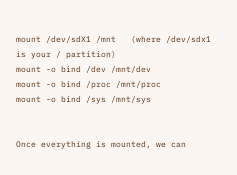mount /dev/sdX1 /mnt   (where /dev/sdx1 is your / partition)
mount -o bind /dev /mnt/dev
mount -o bind /proc /mnt/proc
mount -o bind /sys /mnt/sys


Once everything is mounted, we can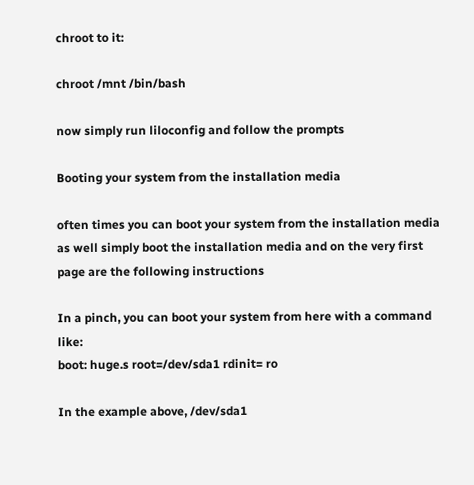chroot to it:

chroot /mnt /bin/bash

now simply run liloconfig and follow the prompts

Booting your system from the installation media

often times you can boot your system from the installation media as well simply boot the installation media and on the very first page are the following instructions

In a pinch, you can boot your system from here with a command like:
boot: huge.s root=/dev/sda1 rdinit= ro

In the example above, /dev/sda1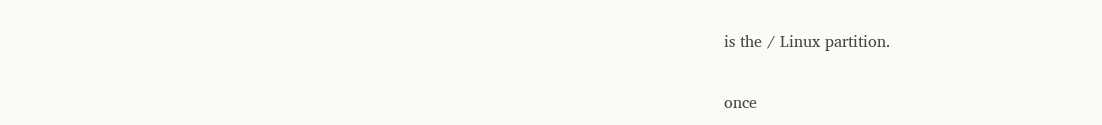is the / Linux partition.

once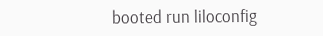booted run liloconfig